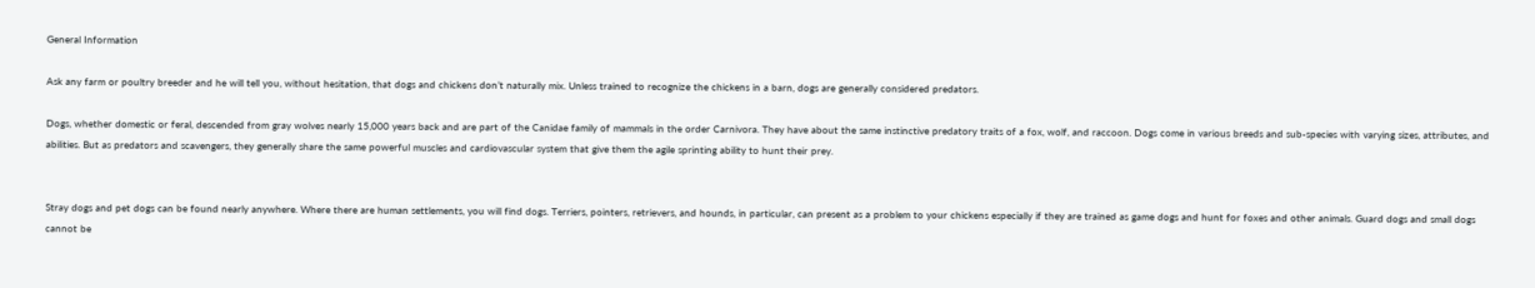General Information

Ask any farm or poultry breeder and he will tell you, without hesitation, that dogs and chickens don’t naturally mix. Unless trained to recognize the chickens in a barn, dogs are generally considered predators.

Dogs, whether domestic or feral, descended from gray wolves nearly 15,000 years back and are part of the Canidae family of mammals in the order Carnivora. They have about the same instinctive predatory traits of a fox, wolf, and raccoon. Dogs come in various breeds and sub-species with varying sizes, attributes, and abilities. But as predators and scavengers, they generally share the same powerful muscles and cardiovascular system that give them the agile sprinting ability to hunt their prey.


Stray dogs and pet dogs can be found nearly anywhere. Where there are human settlements, you will find dogs. Terriers, pointers, retrievers, and hounds, in particular, can present as a problem to your chickens especially if they are trained as game dogs and hunt for foxes and other animals. Guard dogs and small dogs cannot be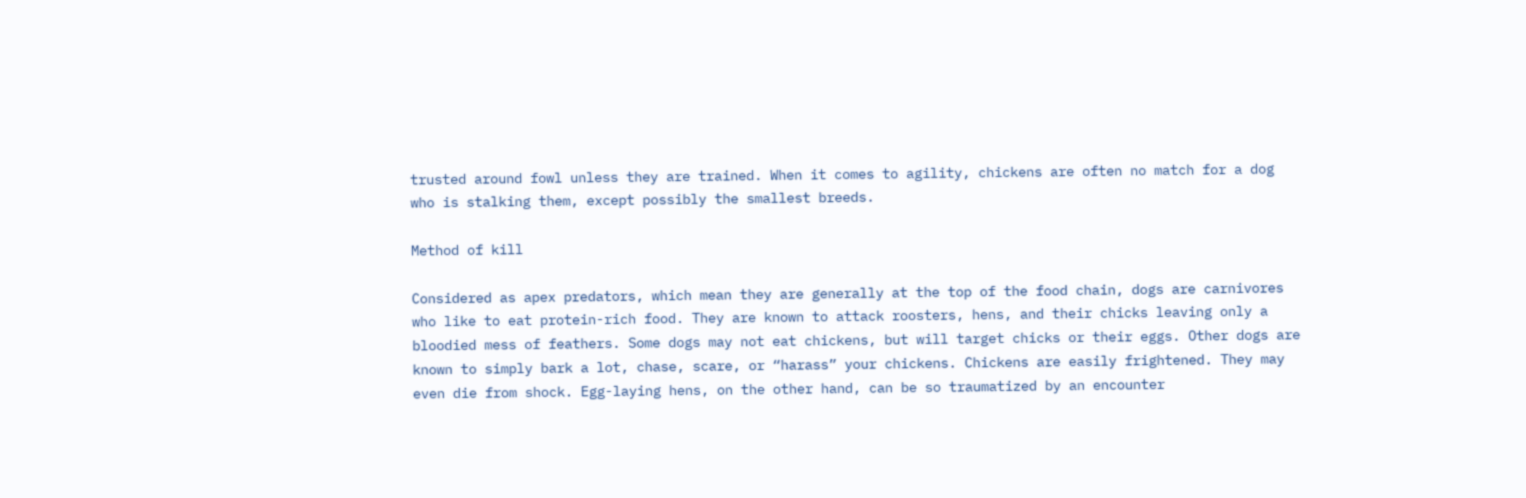trusted around fowl unless they are trained. When it comes to agility, chickens are often no match for a dog who is stalking them, except possibly the smallest breeds.

Method of kill

Considered as apex predators, which mean they are generally at the top of the food chain, dogs are carnivores who like to eat protein-rich food. They are known to attack roosters, hens, and their chicks leaving only a bloodied mess of feathers. Some dogs may not eat chickens, but will target chicks or their eggs. Other dogs are known to simply bark a lot, chase, scare, or “harass” your chickens. Chickens are easily frightened. They may even die from shock. Egg-laying hens, on the other hand, can be so traumatized by an encounter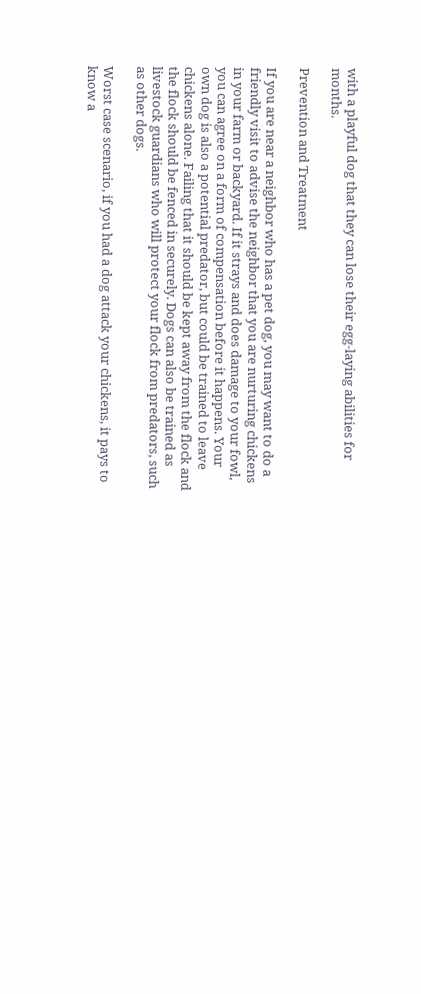with a playful dog that they can lose their egg-laying abilities for months.

Prevention and Treatment

If you are near a neighbor who has a pet dog, you may want to do a friendly visit to advise the neighbor that you are nurturing chickens in your farm or backyard. If it strays and does damage to your fowl, you can agree on a form of compensation before it happens. Your own dog is also a potential predator, but could be trained to leave chickens alone. Failing that it should be kept away from the flock and the flock should be fenced in securely. Dogs can also be trained as livestock guardians who will protect your flock from predators, such as other dogs.

Worst case scenario, if you had a dog attack your chickens, it pays to know a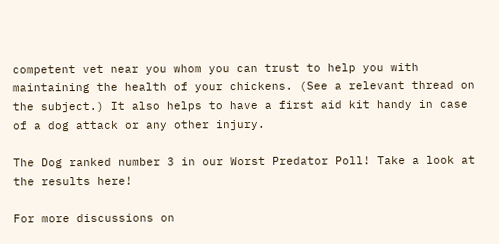competent vet near you whom you can trust to help you with maintaining the health of your chickens. (See a relevant thread on the subject.) It also helps to have a first aid kit handy in case of a dog attack or any other injury.

The Dog ranked number 3 in our Worst Predator Poll! Take a look at the results here!

For more discussions on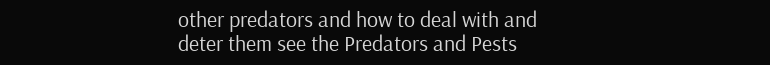other predators and how to deal with and deter them see the Predators and Pests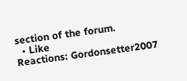section of the forum.
  • Like
Reactions: Gordonsetter2007